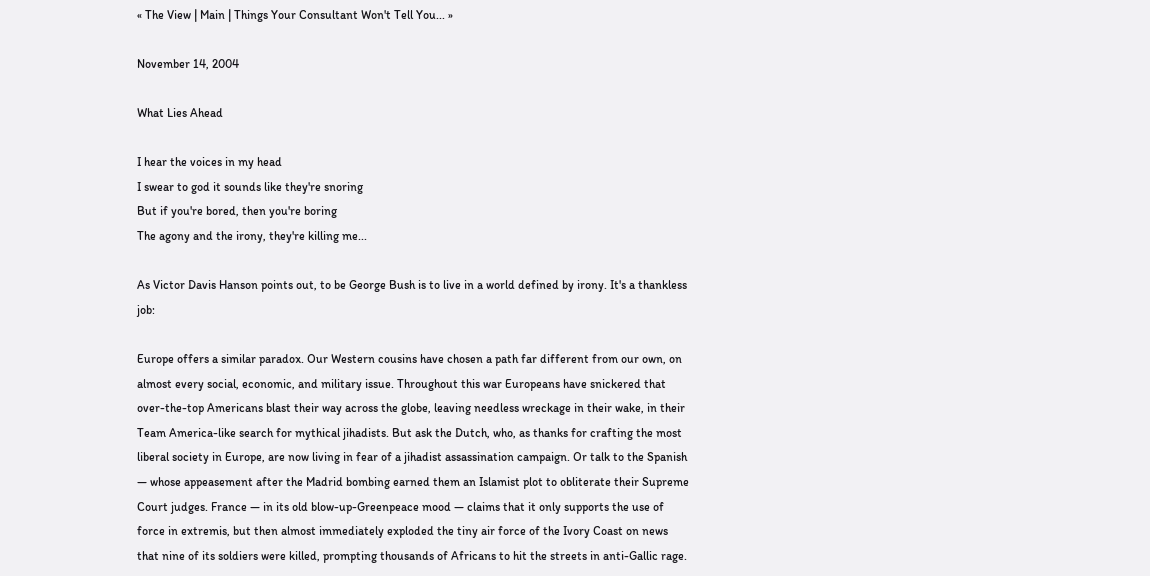« The View | Main | Things Your Consultant Won't Tell You... »

November 14, 2004

What Lies Ahead

I hear the voices in my head
I swear to god it sounds like they're snoring
But if you're bored, then you're boring
The agony and the irony, they're killing me...

As Victor Davis Hanson points out, to be George Bush is to live in a world defined by irony. It's a thankless job:

Europe offers a similar paradox. Our Western cousins have chosen a path far different from our own, on almost every social, economic, and military issue. Throughout this war Europeans have snickered that over-the-top Americans blast their way across the globe, leaving needless wreckage in their wake, in their Team America-like search for mythical jihadists. But ask the Dutch, who, as thanks for crafting the most liberal society in Europe, are now living in fear of a jihadist assassination campaign. Or talk to the Spanish — whose appeasement after the Madrid bombing earned them an Islamist plot to obliterate their Supreme Court judges. France — in its old blow-up-Greenpeace mood — claims that it only supports the use of force in extremis, but then almost immediately exploded the tiny air force of the Ivory Coast on news that nine of its soldiers were killed, prompting thousands of Africans to hit the streets in anti-Gallic rage.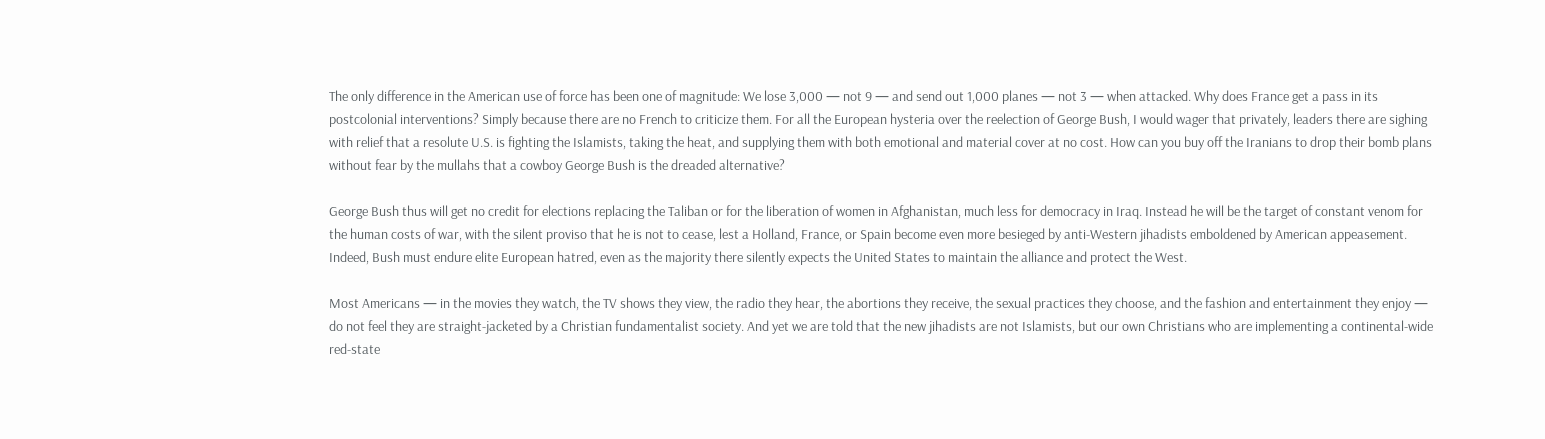The only difference in the American use of force has been one of magnitude: We lose 3,000 — not 9 — and send out 1,000 planes — not 3 — when attacked. Why does France get a pass in its postcolonial interventions? Simply because there are no French to criticize them. For all the European hysteria over the reelection of George Bush, I would wager that privately, leaders there are sighing with relief that a resolute U.S. is fighting the Islamists, taking the heat, and supplying them with both emotional and material cover at no cost. How can you buy off the Iranians to drop their bomb plans without fear by the mullahs that a cowboy George Bush is the dreaded alternative?

George Bush thus will get no credit for elections replacing the Taliban or for the liberation of women in Afghanistan, much less for democracy in Iraq. Instead he will be the target of constant venom for the human costs of war, with the silent proviso that he is not to cease, lest a Holland, France, or Spain become even more besieged by anti-Western jihadists emboldened by American appeasement. Indeed, Bush must endure elite European hatred, even as the majority there silently expects the United States to maintain the alliance and protect the West.

Most Americans — in the movies they watch, the TV shows they view, the radio they hear, the abortions they receive, the sexual practices they choose, and the fashion and entertainment they enjoy — do not feel they are straight-jacketed by a Christian fundamentalist society. And yet we are told that the new jihadists are not Islamists, but our own Christians who are implementing a continental-wide red-state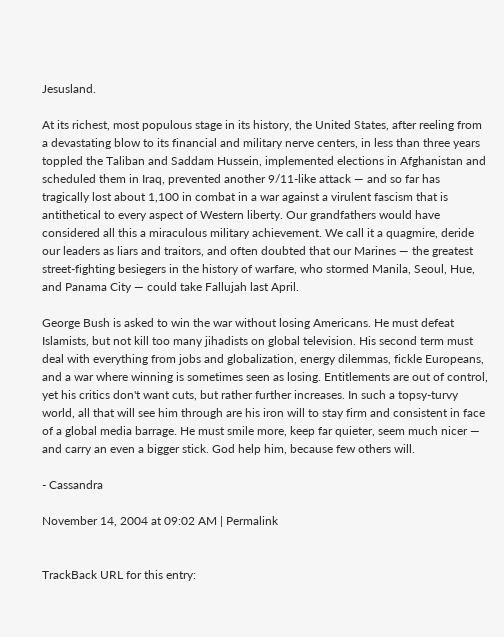Jesusland.

At its richest, most populous stage in its history, the United States, after reeling from a devastating blow to its financial and military nerve centers, in less than three years toppled the Taliban and Saddam Hussein, implemented elections in Afghanistan and scheduled them in Iraq, prevented another 9/11-like attack — and so far has tragically lost about 1,100 in combat in a war against a virulent fascism that is antithetical to every aspect of Western liberty. Our grandfathers would have considered all this a miraculous military achievement. We call it a quagmire, deride our leaders as liars and traitors, and often doubted that our Marines — the greatest street-fighting besiegers in the history of warfare, who stormed Manila, Seoul, Hue, and Panama City — could take Fallujah last April.

George Bush is asked to win the war without losing Americans. He must defeat Islamists, but not kill too many jihadists on global television. His second term must deal with everything from jobs and globalization, energy dilemmas, fickle Europeans, and a war where winning is sometimes seen as losing. Entitlements are out of control, yet his critics don't want cuts, but rather further increases. In such a topsy-turvy world, all that will see him through are his iron will to stay firm and consistent in face of a global media barrage. He must smile more, keep far quieter, seem much nicer — and carry an even a bigger stick. God help him, because few others will.

- Cassandra

November 14, 2004 at 09:02 AM | Permalink


TrackBack URL for this entry: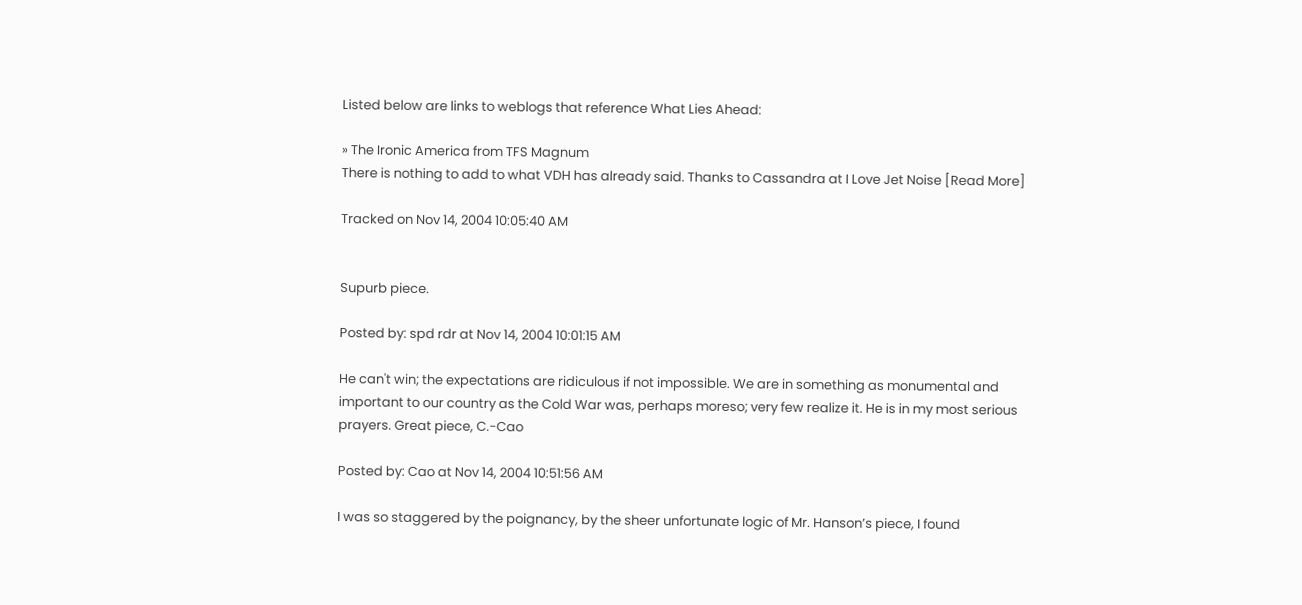Listed below are links to weblogs that reference What Lies Ahead:

» The Ironic America from TFS Magnum
There is nothing to add to what VDH has already said. Thanks to Cassandra at I Love Jet Noise [Read More]

Tracked on Nov 14, 2004 10:05:40 AM


Supurb piece.

Posted by: spd rdr at Nov 14, 2004 10:01:15 AM

He can't win; the expectations are ridiculous if not impossible. We are in something as monumental and important to our country as the Cold War was, perhaps moreso; very few realize it. He is in my most serious prayers. Great piece, C.-Cao

Posted by: Cao at Nov 14, 2004 10:51:56 AM

I was so staggered by the poignancy, by the sheer unfortunate logic of Mr. Hanson’s piece, I found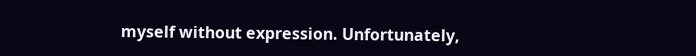myself without expression. Unfortunately,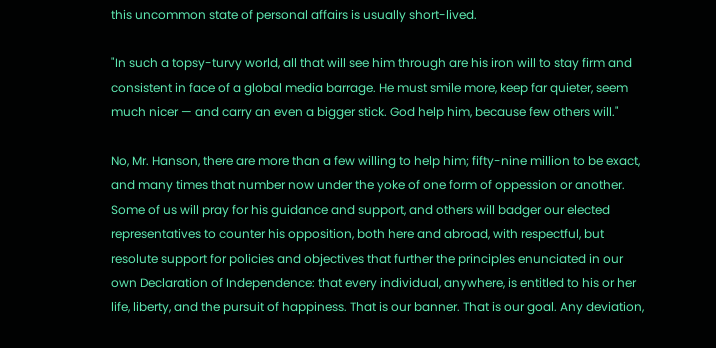this uncommon state of personal affairs is usually short-lived.

"In such a topsy-turvy world, all that will see him through are his iron will to stay firm and consistent in face of a global media barrage. He must smile more, keep far quieter, seem much nicer — and carry an even a bigger stick. God help him, because few others will."

No, Mr. Hanson, there are more than a few willing to help him; fifty-nine million to be exact, and many times that number now under the yoke of one form of oppession or another. Some of us will pray for his guidance and support, and others will badger our elected representatives to counter his opposition, both here and abroad, with respectful, but resolute support for policies and objectives that further the principles enunciated in our own Declaration of Independence: that every individual, anywhere, is entitled to his or her life, liberty, and the pursuit of happiness. That is our banner. That is our goal. Any deviation,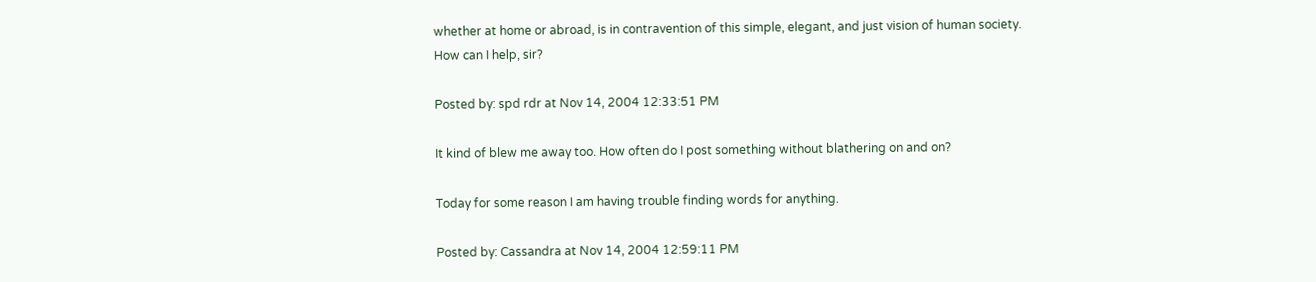whether at home or abroad, is in contravention of this simple, elegant, and just vision of human society.
How can I help, sir?

Posted by: spd rdr at Nov 14, 2004 12:33:51 PM

It kind of blew me away too. How often do I post something without blathering on and on?

Today for some reason I am having trouble finding words for anything.

Posted by: Cassandra at Nov 14, 2004 12:59:11 PM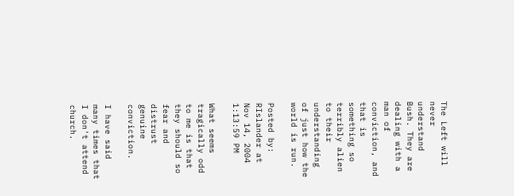The Left will never understand Bush. They are dealing with a man of conviction, and that is something so terribly alien to their understanding of just how the world is run.

Posted by: RIslander at Nov 14, 2004 1:13:59 PM

What seems tragically odd to me is that they should so fear and distrust genuine conviction.

I have said many times that I don't attend church.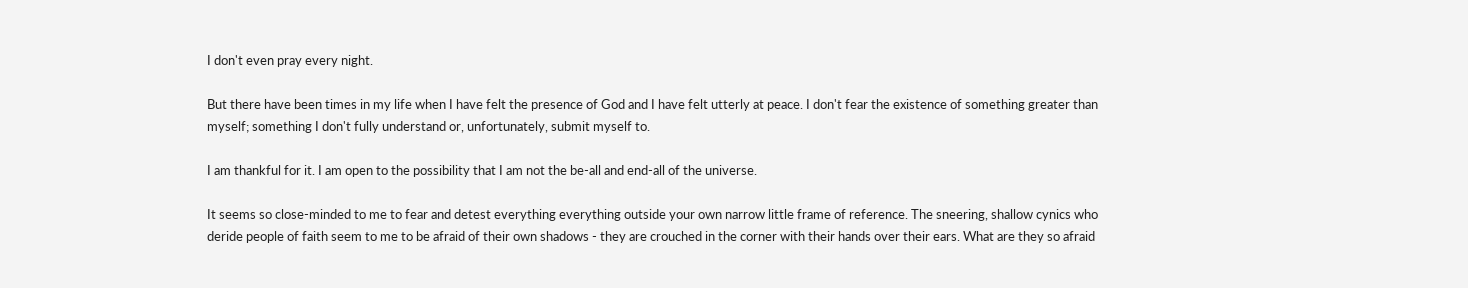I don't even pray every night.

But there have been times in my life when I have felt the presence of God and I have felt utterly at peace. I don't fear the existence of something greater than myself; something I don't fully understand or, unfortunately, submit myself to.

I am thankful for it. I am open to the possibility that I am not the be-all and end-all of the universe.

It seems so close-minded to me to fear and detest everything everything outside your own narrow little frame of reference. The sneering, shallow cynics who deride people of faith seem to me to be afraid of their own shadows - they are crouched in the corner with their hands over their ears. What are they so afraid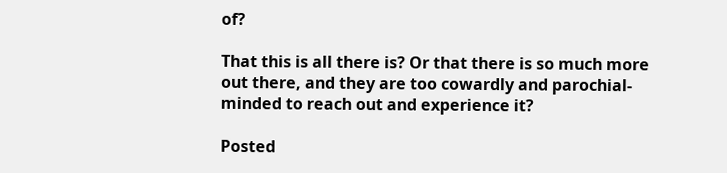of?

That this is all there is? Or that there is so much more out there, and they are too cowardly and parochial-minded to reach out and experience it?

Posted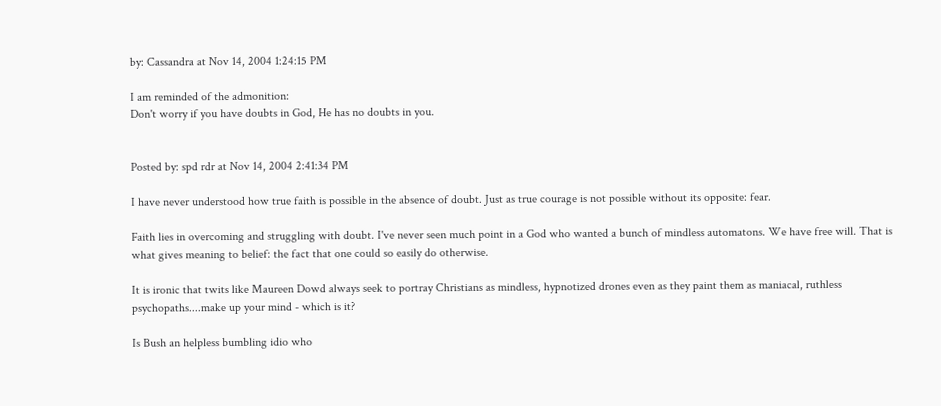by: Cassandra at Nov 14, 2004 1:24:15 PM

I am reminded of the admonition:
Don't worry if you have doubts in God, He has no doubts in you.


Posted by: spd rdr at Nov 14, 2004 2:41:34 PM

I have never understood how true faith is possible in the absence of doubt. Just as true courage is not possible without its opposite: fear.

Faith lies in overcoming and struggling with doubt. I've never seen much point in a God who wanted a bunch of mindless automatons. We have free will. That is what gives meaning to belief: the fact that one could so easily do otherwise.

It is ironic that twits like Maureen Dowd always seek to portray Christians as mindless, hypnotized drones even as they paint them as maniacal, ruthless psychopaths....make up your mind - which is it?

Is Bush an helpless bumbling idio who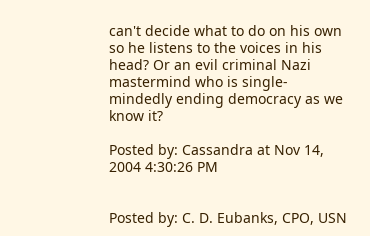can't decide what to do on his own so he listens to the voices in his head? Or an evil criminal Nazi mastermind who is single-mindedly ending democracy as we know it?

Posted by: Cassandra at Nov 14, 2004 4:30:26 PM


Posted by: C. D. Eubanks, CPO, USN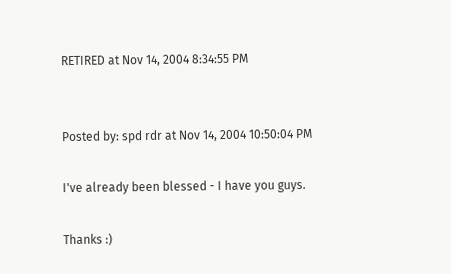RETIRED at Nov 14, 2004 8:34:55 PM


Posted by: spd rdr at Nov 14, 2004 10:50:04 PM

I've already been blessed - I have you guys.

Thanks :)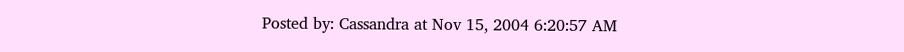Posted by: Cassandra at Nov 15, 2004 6:20:57 AM